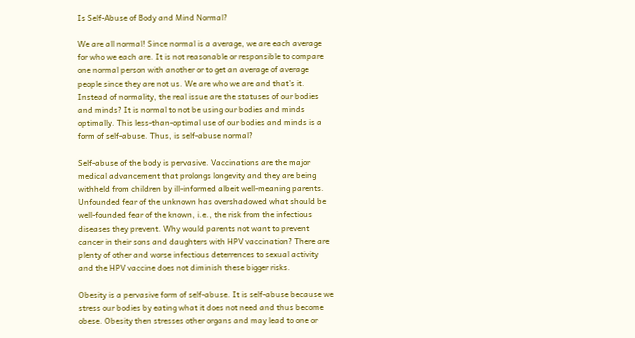Is Self-Abuse of Body and Mind Normal?

We are all normal! Since normal is a average, we are each average for who we each are. It is not reasonable or responsible to compare one normal person with another or to get an average of average people since they are not us. We are who we are and that’s it. Instead of normality, the real issue are the statuses of our bodies and minds? It is normal to not be using our bodies and minds optimally. This less-than-optimal use of our bodies and minds is a form of self-abuse. Thus, is self-abuse normal?

Self-abuse of the body is pervasive. Vaccinations are the major medical advancement that prolongs longevity and they are being withheld from children by ill-informed albeit well-meaning parents. Unfounded fear of the unknown has overshadowed what should be well-founded fear of the known, i.e., the risk from the infectious diseases they prevent. Why would parents not want to prevent cancer in their sons and daughters with HPV vaccination? There are plenty of other and worse infectious deterrences to sexual activity and the HPV vaccine does not diminish these bigger risks.

Obesity is a pervasive form of self-abuse. It is self-abuse because we stress our bodies by eating what it does not need and thus become obese. Obesity then stresses other organs and may lead to one or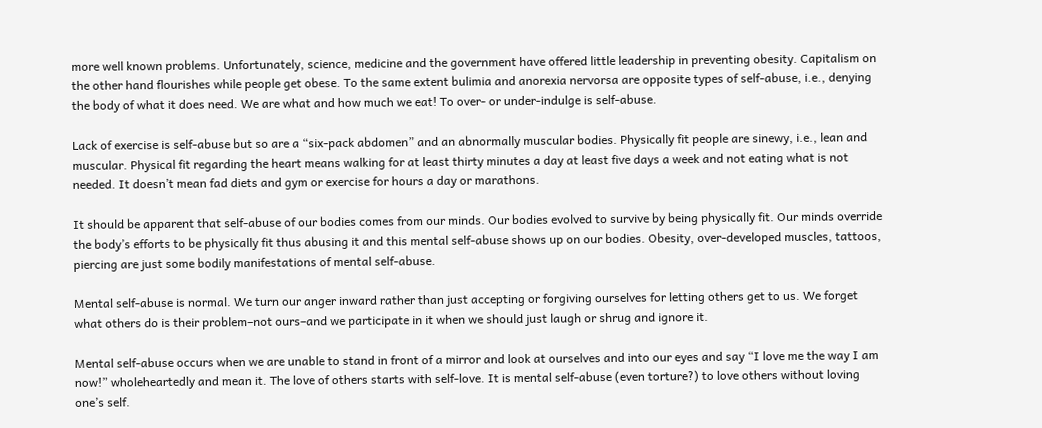more well known problems. Unfortunately, science, medicine and the government have offered little leadership in preventing obesity. Capitalism on the other hand flourishes while people get obese. To the same extent bulimia and anorexia nervorsa are opposite types of self-abuse, i.e., denying the body of what it does need. We are what and how much we eat! To over- or under-indulge is self-abuse.

Lack of exercise is self-abuse but so are a “six-pack abdomen” and an abnormally muscular bodies. Physically fit people are sinewy, i.e., lean and muscular. Physical fit regarding the heart means walking for at least thirty minutes a day at least five days a week and not eating what is not needed. It doesn’t mean fad diets and gym or exercise for hours a day or marathons.

It should be apparent that self-abuse of our bodies comes from our minds. Our bodies evolved to survive by being physically fit. Our minds override the body’s efforts to be physically fit thus abusing it and this mental self-abuse shows up on our bodies. Obesity, over-developed muscles, tattoos, piercing are just some bodily manifestations of mental self-abuse.

Mental self-abuse is normal. We turn our anger inward rather than just accepting or forgiving ourselves for letting others get to us. We forget what others do is their problem–not ours–and we participate in it when we should just laugh or shrug and ignore it.

Mental self-abuse occurs when we are unable to stand in front of a mirror and look at ourselves and into our eyes and say “I love me the way I am now!” wholeheartedly and mean it. The love of others starts with self-love. It is mental self-abuse (even torture?) to love others without loving one’s self.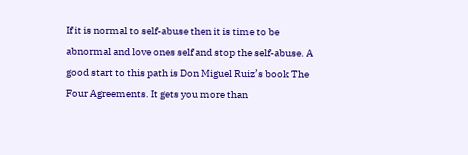If it is normal to self-abuse then it is time to be abnormal and love ones self and stop the self-abuse. A good start to this path is Don Miguel Ruiz’s book The Four Agreements. It gets you more than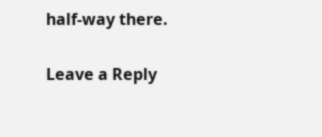half-way there.

Leave a Reply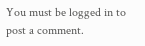You must be logged in to post a comment.